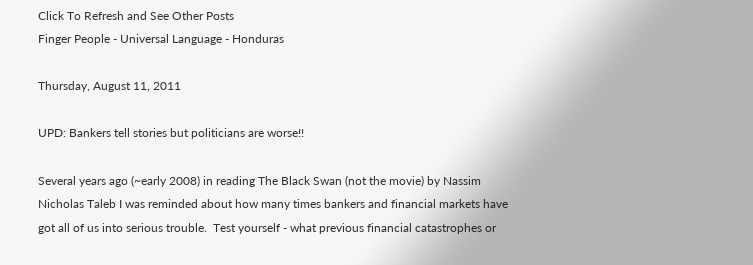Click To Refresh and See Other Posts
Finger People - Universal Language - Honduras

Thursday, August 11, 2011

UPD: Bankers tell stories but politicians are worse!!

Several years ago (~early 2008) in reading The Black Swan (not the movie) by Nassim Nicholas Taleb I was reminded about how many times bankers and financial markets have got all of us into serious trouble.  Test yourself - what previous financial catastrophes or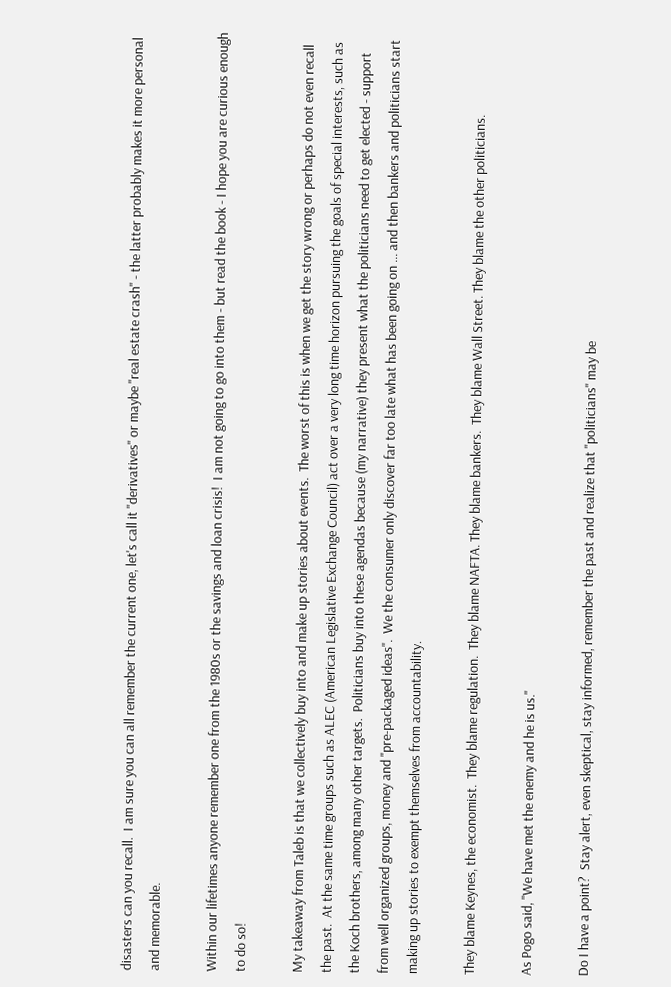disasters can you recall.  I am sure you can all remember the current one, let's call it "derivatives" or maybe "real estate crash" - the latter probably makes it more personal and memorable.

Within our lifetimes anyone remember one from the 1980s or the savings and loan crisis!  I am not going to go into them - but read the book - I hope you are curious enough to do so!

My takeaway from Taleb is that we collectively buy into and make up stories about events.  The worst of this is when we get the story wrong or perhaps do not even recall the past.  At the same time groups such as ALEC (American Legislative Exchange Council) act over a very long time horizon pursuing the goals of special interests, such as the Koch brothers, among many other targets.  Politicians buy into these agendas because (my narrative) they present what the politicians need to get elected - support from well organized groups, money and "pre-packaged ideas".  We the consumer only discover far too late what has been going on ... and then bankers and politicians start making up stories to exempt themselves from accountability.

They blame Keynes, the economist.  They blame regulation.  They blame NAFTA. They blame bankers.  They blame Wall Street. They blame the other politicians.

As Pogo said, "We have met the enemy and he is us."

Do I have a point?  Stay alert, even skeptical, stay informed, remember the past and realize that "politicians" may be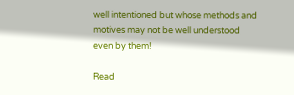well intentioned but whose methods and motives may not be well understood even by them!

Read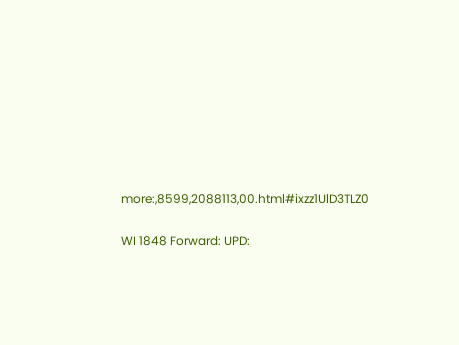more:,8599,2088113,00.html#ixzz1UlD3TLZ0

WI 1848 Forward: UPD: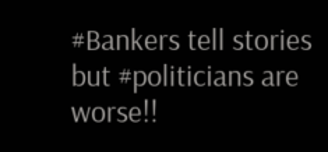#Bankers tell stories but #politicians are worse!!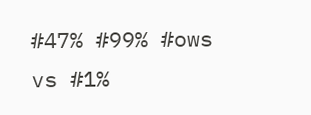#47% #99% #ows vs #1%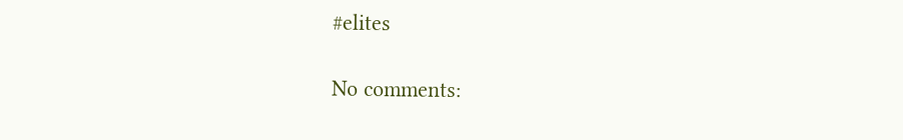#elites

No comments: